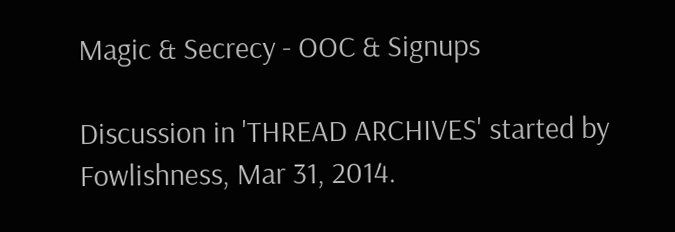Magic & Secrecy - OOC & Signups

Discussion in 'THREAD ARCHIVES' started by Fowlishness, Mar 31, 2014.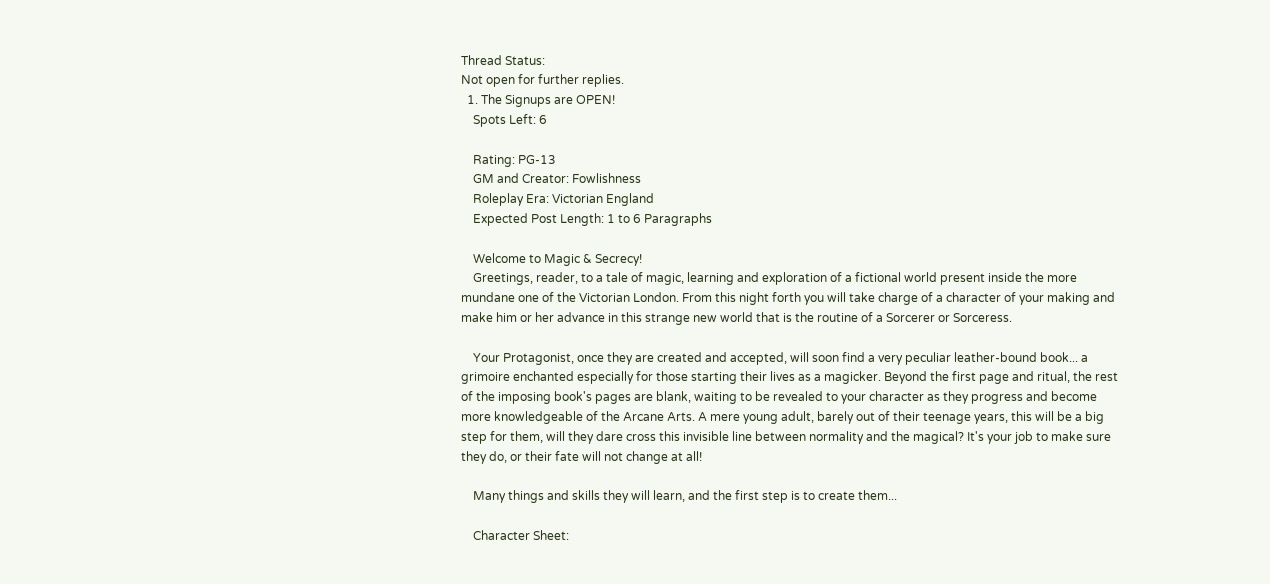Thread Status:
Not open for further replies.
  1. The Signups are OPEN!
    Spots Left: 6

    Rating: PG-13
    GM and Creator: Fowlishness
    Roleplay Era: Victorian England
    Expected Post Length: 1 to 6 Paragraphs

    Welcome to Magic & Secrecy!
    Greetings, reader, to a tale of magic, learning and exploration of a fictional world present inside the more mundane one of the Victorian London. From this night forth you will take charge of a character of your making and make him or her advance in this strange new world that is the routine of a Sorcerer or Sorceress.

    Your Protagonist, once they are created and accepted, will soon find a very peculiar leather-bound book... a grimoire enchanted especially for those starting their lives as a magicker. Beyond the first page and ritual, the rest of the imposing book's pages are blank, waiting to be revealed to your character as they progress and become more knowledgeable of the Arcane Arts. A mere young adult, barely out of their teenage years, this will be a big step for them, will they dare cross this invisible line between normality and the magical? It's your job to make sure they do, or their fate will not change at all!

    Many things and skills they will learn, and the first step is to create them...

    Character Sheet: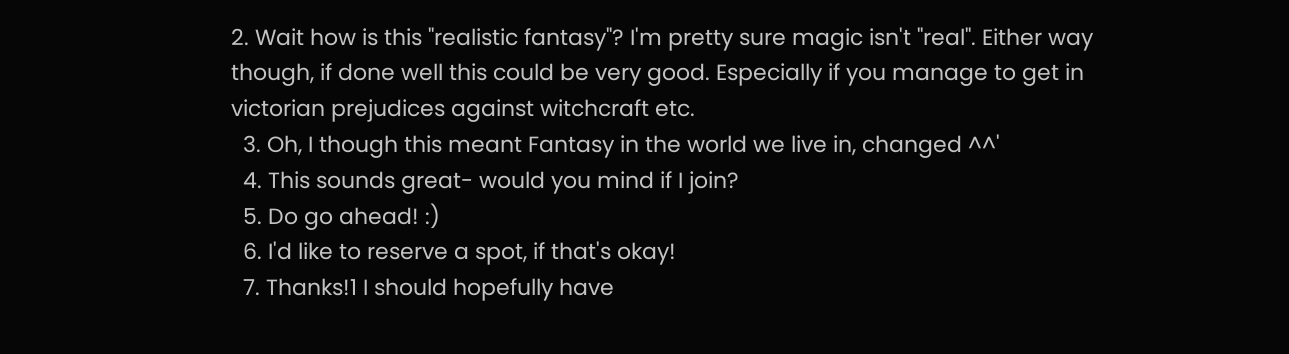2. Wait how is this "realistic fantasy"? I'm pretty sure magic isn't "real". Either way though, if done well this could be very good. Especially if you manage to get in victorian prejudices against witchcraft etc.
  3. Oh, I though this meant Fantasy in the world we live in, changed ^^'
  4. This sounds great- would you mind if I join?
  5. Do go ahead! :)
  6. I'd like to reserve a spot, if that's okay!
  7. Thanks!1 I should hopefully have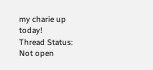my charie up today!
Thread Status:
Not open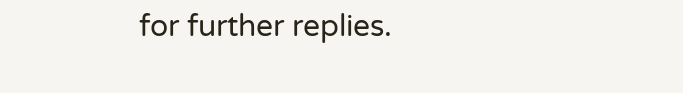for further replies.